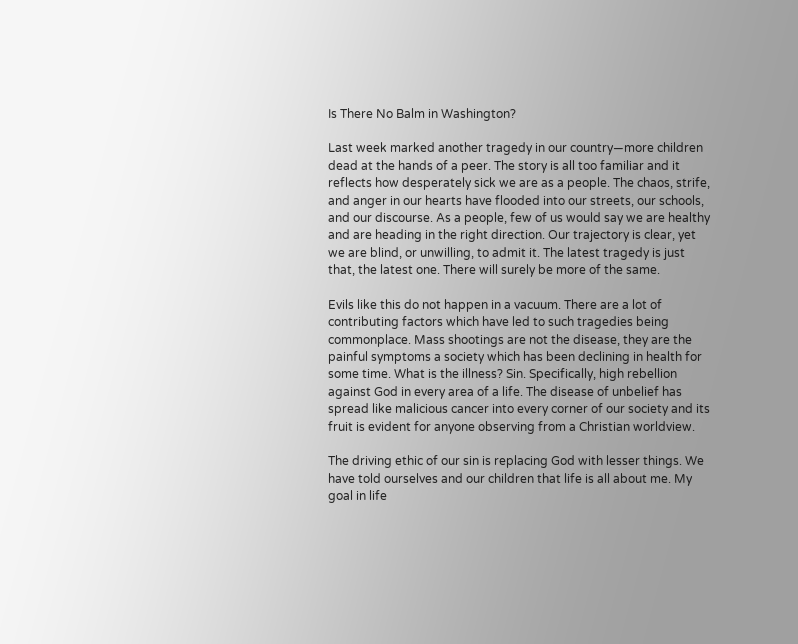Is There No Balm in Washington?

Last week marked another tragedy in our country—more children dead at the hands of a peer. The story is all too familiar and it reflects how desperately sick we are as a people. The chaos, strife, and anger in our hearts have flooded into our streets, our schools, and our discourse. As a people, few of us would say we are healthy and are heading in the right direction. Our trajectory is clear, yet we are blind, or unwilling, to admit it. The latest tragedy is just that, the latest one. There will surely be more of the same.

Evils like this do not happen in a vacuum. There are a lot of contributing factors which have led to such tragedies being commonplace. Mass shootings are not the disease, they are the painful symptoms a society which has been declining in health for some time. What is the illness? Sin. Specifically, high rebellion against God in every area of a life. The disease of unbelief has spread like malicious cancer into every corner of our society and its fruit is evident for anyone observing from a Christian worldview.

The driving ethic of our sin is replacing God with lesser things. We have told ourselves and our children that life is all about me. My goal in life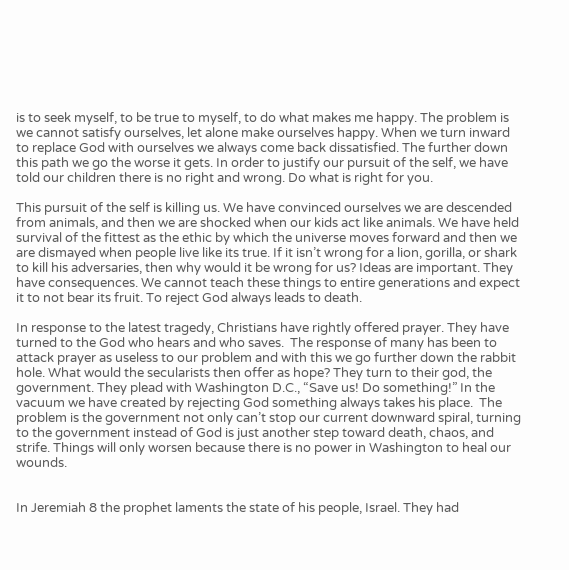is to seek myself, to be true to myself, to do what makes me happy. The problem is we cannot satisfy ourselves, let alone make ourselves happy. When we turn inward to replace God with ourselves we always come back dissatisfied. The further down this path we go the worse it gets. In order to justify our pursuit of the self, we have told our children there is no right and wrong. Do what is right for you.

This pursuit of the self is killing us. We have convinced ourselves we are descended from animals, and then we are shocked when our kids act like animals. We have held survival of the fittest as the ethic by which the universe moves forward and then we are dismayed when people live like its true. If it isn’t wrong for a lion, gorilla, or shark to kill his adversaries, then why would it be wrong for us? Ideas are important. They have consequences. We cannot teach these things to entire generations and expect it to not bear its fruit. To reject God always leads to death.

In response to the latest tragedy, Christians have rightly offered prayer. They have turned to the God who hears and who saves.  The response of many has been to attack prayer as useless to our problem and with this we go further down the rabbit hole. What would the secularists then offer as hope? They turn to their god, the government. They plead with Washington D.C., “Save us! Do something!” In the vacuum we have created by rejecting God something always takes his place.  The problem is the government not only can’t stop our current downward spiral, turning to the government instead of God is just another step toward death, chaos, and strife. Things will only worsen because there is no power in Washington to heal our wounds.


In Jeremiah 8 the prophet laments the state of his people, Israel. They had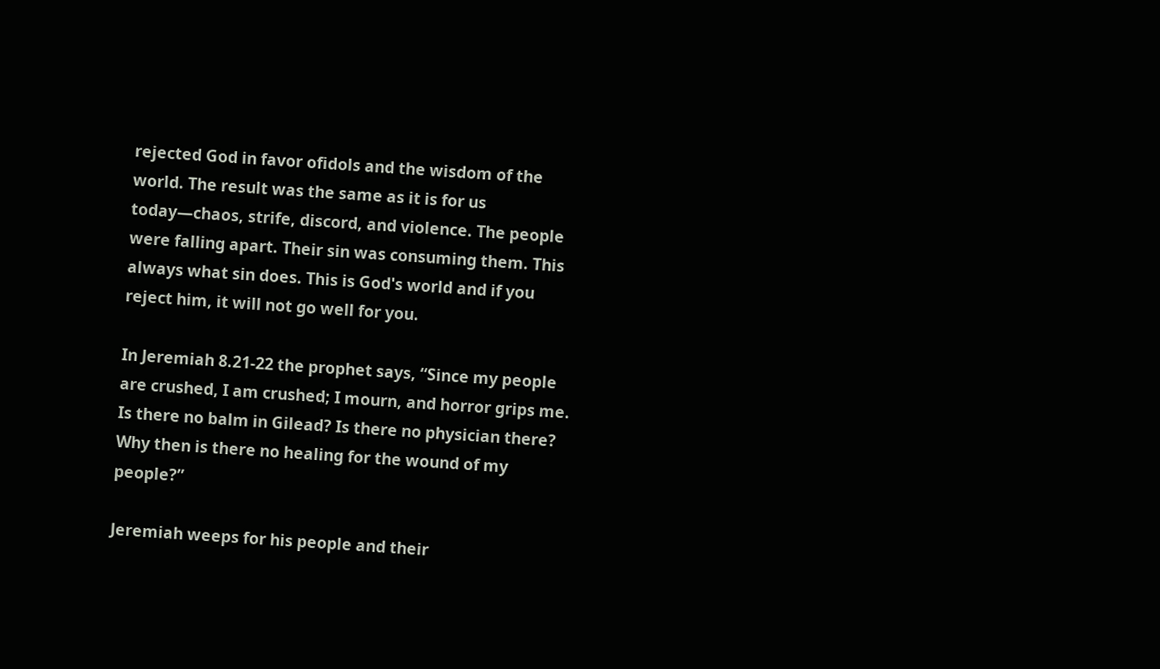rejected God in favor ofidols and the wisdom of the world. The result was the same as it is for us today—chaos, strife, discord, and violence. The people were falling apart. Their sin was consuming them. This always what sin does. This is God's world and if you reject him, it will not go well for you.

In Jeremiah 8.21-22 the prophet says, “Since my people are crushed, I am crushed; I mourn, and horror grips me. Is there no balm in Gilead? Is there no physician there? Why then is there no healing for the wound of my people?”

Jeremiah weeps for his people and their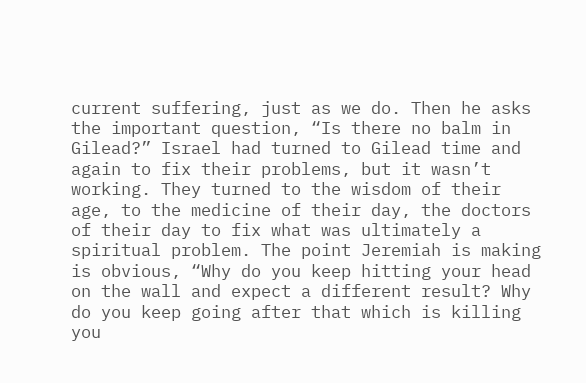current suffering, just as we do. Then he asks the important question, “Is there no balm in Gilead?” Israel had turned to Gilead time and again to fix their problems, but it wasn’t working. They turned to the wisdom of their age, to the medicine of their day, the doctors of their day to fix what was ultimately a spiritual problem. The point Jeremiah is making is obvious, “Why do you keep hitting your head on the wall and expect a different result? Why do you keep going after that which is killing you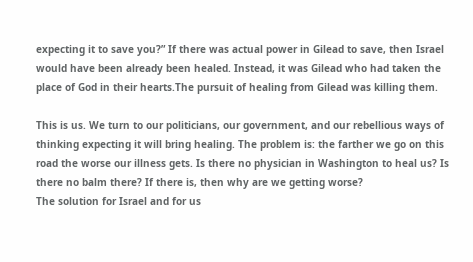expecting it to save you?” If there was actual power in Gilead to save, then Israel would have been already been healed. Instead, it was Gilead who had taken the place of God in their hearts.The pursuit of healing from Gilead was killing them.

This is us. We turn to our politicians, our government, and our rebellious ways of thinking expecting it will bring healing. The problem is: the farther we go on this road the worse our illness gets. Is there no physician in Washington to heal us? Is there no balm there? If there is, then why are we getting worse?
The solution for Israel and for us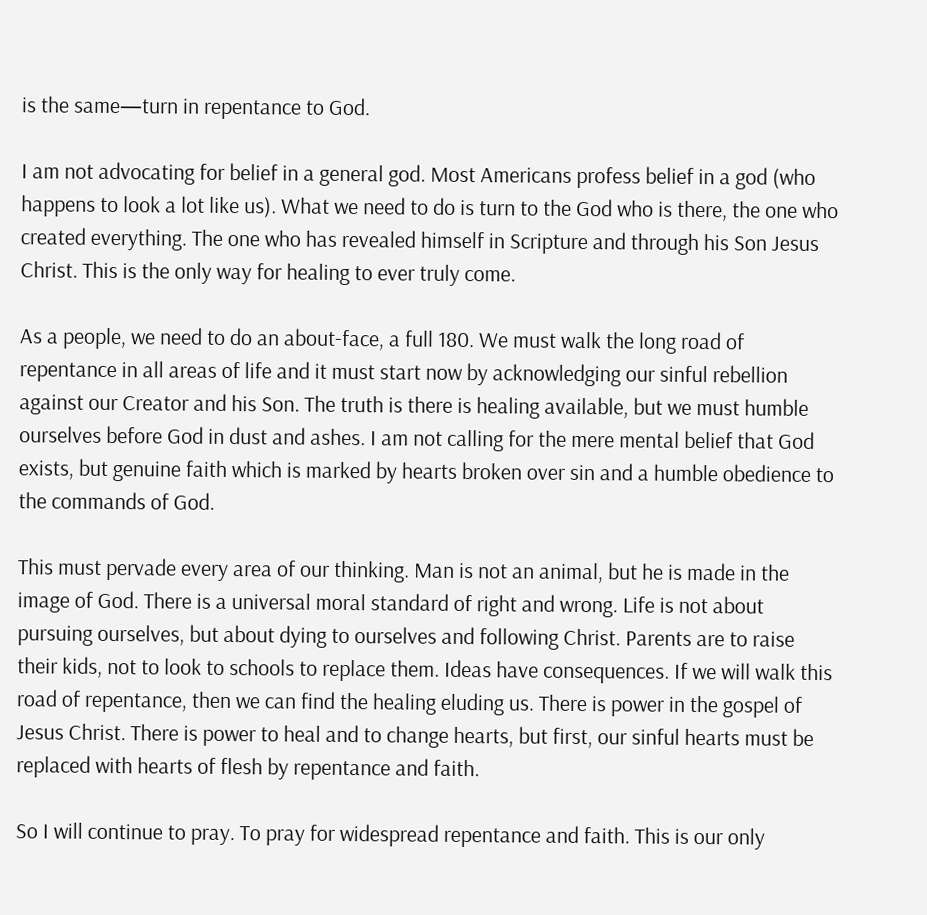is the same—turn in repentance to God.

I am not advocating for belief in a general god. Most Americans profess belief in a god (who happens to look a lot like us). What we need to do is turn to the God who is there, the one who created everything. The one who has revealed himself in Scripture and through his Son Jesus Christ. This is the only way for healing to ever truly come.

As a people, we need to do an about-face, a full 180. We must walk the long road of repentance in all areas of life and it must start now by acknowledging our sinful rebellion against our Creator and his Son. The truth is there is healing available, but we must humble ourselves before God in dust and ashes. I am not calling for the mere mental belief that God exists, but genuine faith which is marked by hearts broken over sin and a humble obedience to the commands of God.

This must pervade every area of our thinking. Man is not an animal, but he is made in the image of God. There is a universal moral standard of right and wrong. Life is not about pursuing ourselves, but about dying to ourselves and following Christ. Parents are to raise their kids, not to look to schools to replace them. Ideas have consequences. If we will walk this road of repentance, then we can find the healing eluding us. There is power in the gospel of Jesus Christ. There is power to heal and to change hearts, but first, our sinful hearts must be replaced with hearts of flesh by repentance and faith.

So I will continue to pray. To pray for widespread repentance and faith. This is our only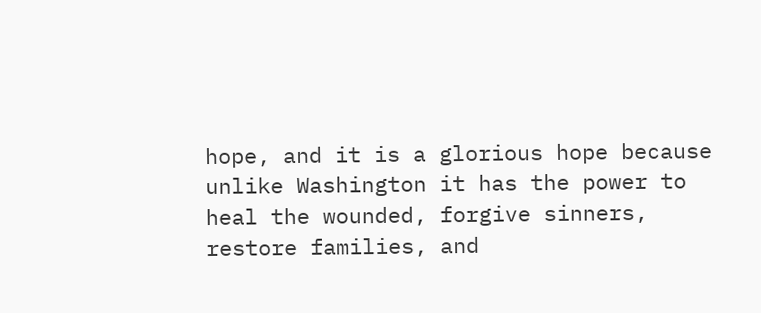hope, and it is a glorious hope because unlike Washington it has the power to heal the wounded, forgive sinners, restore families, and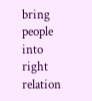bring people into right relation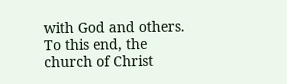with God and others. To this end, the church of Christ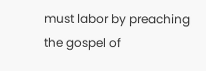must labor by preaching the gospel of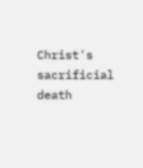Christ's sacrificial death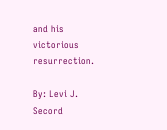and his victorious resurrection.

By: Levi J. Secord